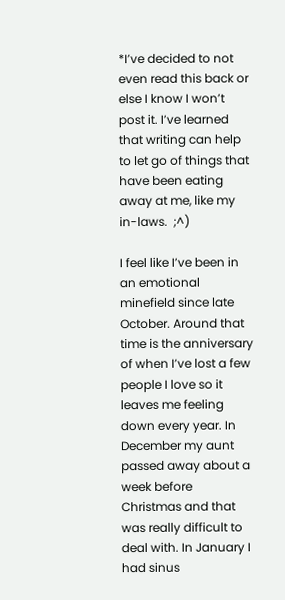*I’ve decided to not even read this back or else I know I won’t post it. I’ve learned that writing can help to let go of things that have been eating away at me, like my in-laws.  ;^)

I feel like I’ve been in an emotional minefield since late October. Around that time is the anniversary of when I’ve lost a few people I love so it leaves me feeling down every year. In December my aunt passed away about a week before Christmas and that was really difficult to deal with. In January I had sinus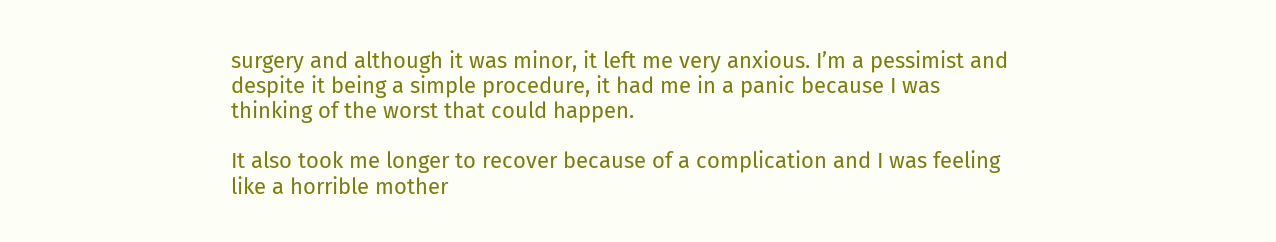surgery and although it was minor, it left me very anxious. I’m a pessimist and despite it being a simple procedure, it had me in a panic because I was thinking of the worst that could happen.

It also took me longer to recover because of a complication and I was feeling like a horrible mother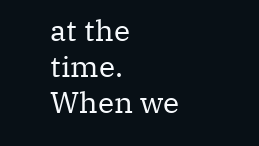at the time. When we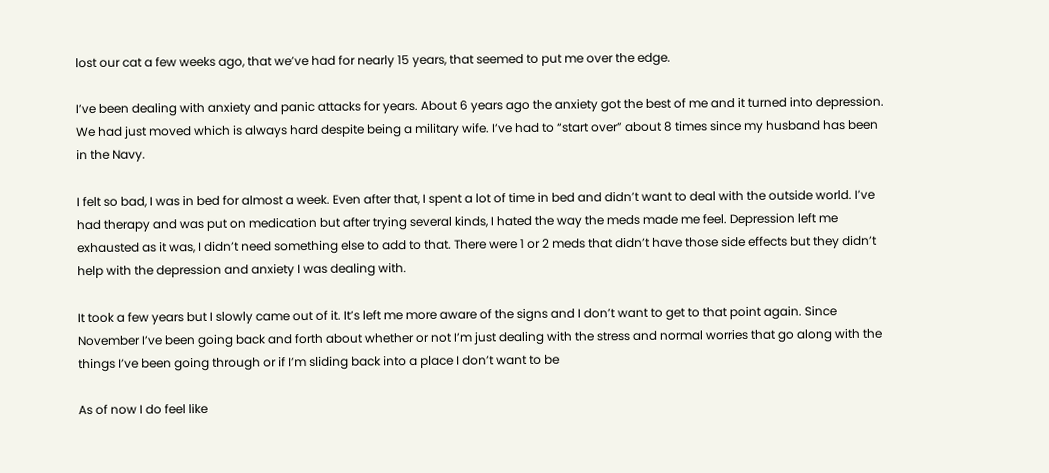lost our cat a few weeks ago, that we’ve had for nearly 15 years, that seemed to put me over the edge.

I’ve been dealing with anxiety and panic attacks for years. About 6 years ago the anxiety got the best of me and it turned into depression. We had just moved which is always hard despite being a military wife. I’ve had to “start over” about 8 times since my husband has been in the Navy.

I felt so bad, I was in bed for almost a week. Even after that, I spent a lot of time in bed and didn’t want to deal with the outside world. I’ve had therapy and was put on medication but after trying several kinds, I hated the way the meds made me feel. Depression left me exhausted as it was, I didn’t need something else to add to that. There were 1 or 2 meds that didn’t have those side effects but they didn’t help with the depression and anxiety I was dealing with.

It took a few years but I slowly came out of it. It’s left me more aware of the signs and I don’t want to get to that point again. Since November I’ve been going back and forth about whether or not I’m just dealing with the stress and normal worries that go along with the things I’ve been going through or if I’m sliding back into a place I don’t want to be

As of now I do feel like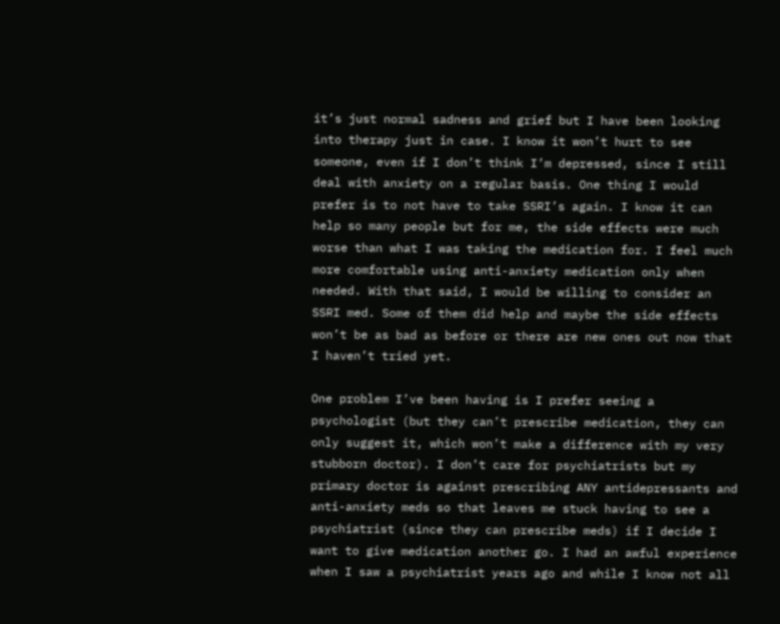it’s just normal sadness and grief but I have been looking into therapy just in case. I know it won’t hurt to see someone, even if I don’t think I’m depressed, since I still deal with anxiety on a regular basis. One thing I would prefer is to not have to take SSRI’s again. I know it can help so many people but for me, the side effects were much worse than what I was taking the medication for. I feel much more comfortable using anti-anxiety medication only when needed. With that said, I would be willing to consider an SSRI med. Some of them did help and maybe the side effects won’t be as bad as before or there are new ones out now that I haven’t tried yet.

One problem I’ve been having is I prefer seeing a psychologist (but they can’t prescribe medication, they can only suggest it, which won’t make a difference with my very stubborn doctor). I don’t care for psychiatrists but my primary doctor is against prescribing ANY antidepressants and anti-anxiety meds so that leaves me stuck having to see a psychiatrist (since they can prescribe meds) if I decide I want to give medication another go. I had an awful experience when I saw a psychiatrist years ago and while I know not all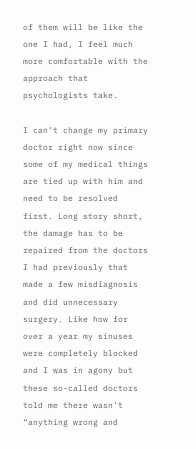of them will be like the one I had, I feel much more comfortable with the approach that psychologists take.

I can’t change my primary doctor right now since some of my medical things are tied up with him and need to be resolved first. Long story short, the damage has to be repaired from the doctors I had previously that made a few misdiagnosis and did unnecessary surgery. Like how for over a year my sinuses were completely blocked and I was in agony but these so-called doctors told me there wasn’t “anything wrong and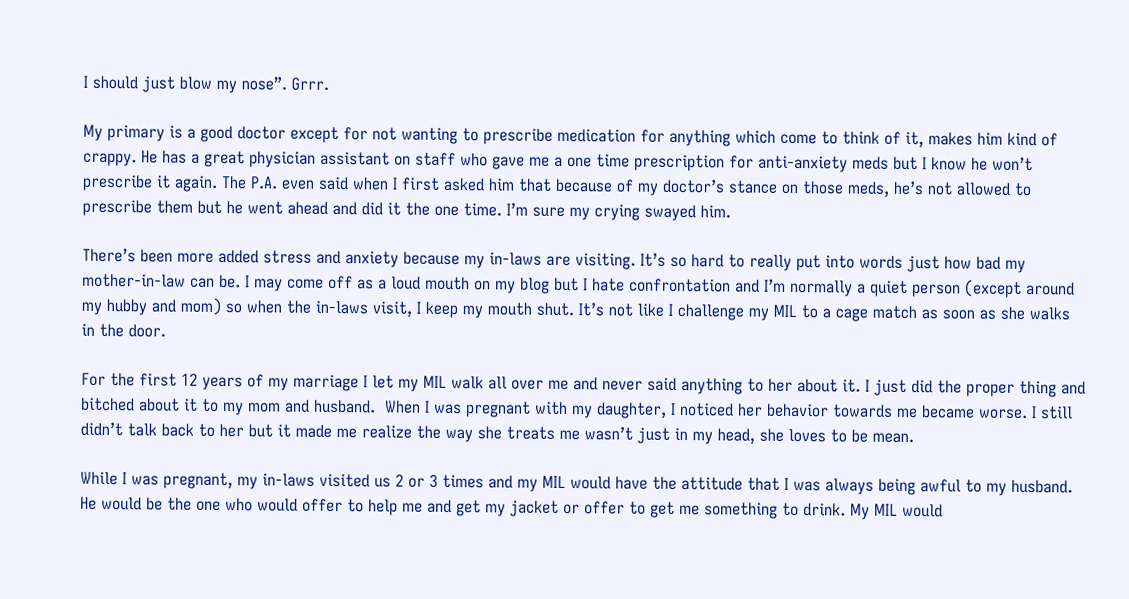I should just blow my nose”. Grrr.

My primary is a good doctor except for not wanting to prescribe medication for anything which come to think of it, makes him kind of crappy. He has a great physician assistant on staff who gave me a one time prescription for anti-anxiety meds but I know he won’t prescribe it again. The P.A. even said when I first asked him that because of my doctor’s stance on those meds, he’s not allowed to prescribe them but he went ahead and did it the one time. I’m sure my crying swayed him.

There’s been more added stress and anxiety because my in-laws are visiting. It’s so hard to really put into words just how bad my mother-in-law can be. I may come off as a loud mouth on my blog but I hate confrontation and I’m normally a quiet person (except around my hubby and mom) so when the in-laws visit, I keep my mouth shut. It’s not like I challenge my MIL to a cage match as soon as she walks in the door.

For the first 12 years of my marriage I let my MIL walk all over me and never said anything to her about it. I just did the proper thing and bitched about it to my mom and husband.  When I was pregnant with my daughter, I noticed her behavior towards me became worse. I still didn’t talk back to her but it made me realize the way she treats me wasn’t just in my head, she loves to be mean.

While I was pregnant, my in-laws visited us 2 or 3 times and my MIL would have the attitude that I was always being awful to my husband. He would be the one who would offer to help me and get my jacket or offer to get me something to drink. My MIL would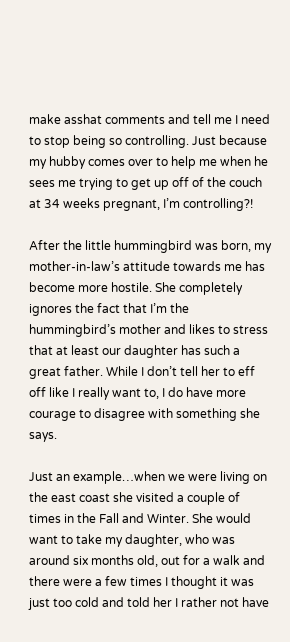make asshat comments and tell me I need to stop being so controlling. Just because my hubby comes over to help me when he sees me trying to get up off of the couch at 34 weeks pregnant, I’m controlling?!

After the little hummingbird was born, my mother-in-law’s attitude towards me has become more hostile. She completely ignores the fact that I’m the hummingbird’s mother and likes to stress that at least our daughter has such a great father. While I don’t tell her to eff off like I really want to, I do have more courage to disagree with something she says.

Just an example…when we were living on the east coast she visited a couple of times in the Fall and Winter. She would want to take my daughter, who was around six months old, out for a walk and there were a few times I thought it was just too cold and told her I rather not have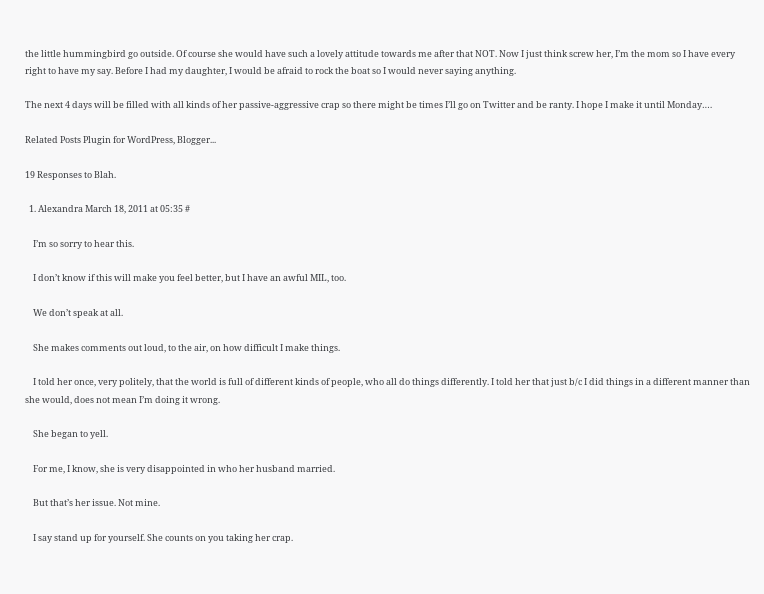the little hummingbird go outside. Of course she would have such a lovely attitude towards me after that NOT. Now I just think screw her, I’m the mom so I have every right to have my say. Before I had my daughter, I would be afraid to rock the boat so I would never saying anything.

The next 4 days will be filled with all kinds of her passive-aggressive crap so there might be times I’ll go on Twitter and be ranty. I hope I make it until Monday….

Related Posts Plugin for WordPress, Blogger...

19 Responses to Blah.

  1. Alexandra March 18, 2011 at 05:35 #

    I’m so sorry to hear this.

    I don’t know if this will make you feel better, but I have an awful MIL, too.

    We don’t speak at all.

    She makes comments out loud, to the air, on how difficult I make things.

    I told her once, very politely, that the world is full of different kinds of people, who all do things differently. I told her that just b/c I did things in a different manner than she would, does not mean I’m doing it wrong.

    She began to yell.

    For me, I know, she is very disappointed in who her husband married.

    But that’s her issue. Not mine.

    I say stand up for yourself. She counts on you taking her crap.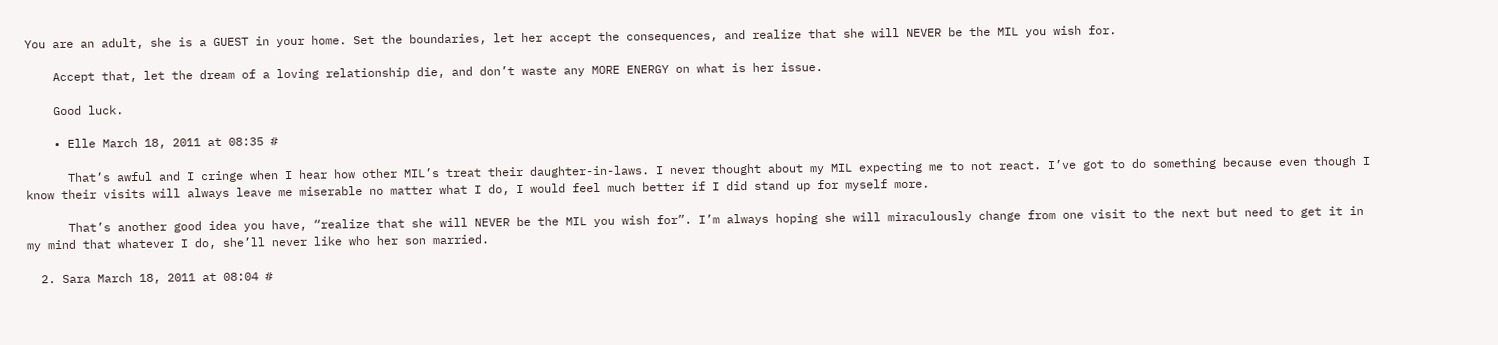You are an adult, she is a GUEST in your home. Set the boundaries, let her accept the consequences, and realize that she will NEVER be the MIL you wish for.

    Accept that, let the dream of a loving relationship die, and don’t waste any MORE ENERGY on what is her issue.

    Good luck.

    • Elle March 18, 2011 at 08:35 #

      That’s awful and I cringe when I hear how other MIL’s treat their daughter-in-laws. I never thought about my MIL expecting me to not react. I’ve got to do something because even though I know their visits will always leave me miserable no matter what I do, I would feel much better if I did stand up for myself more.

      That’s another good idea you have, “realize that she will NEVER be the MIL you wish for”. I’m always hoping she will miraculously change from one visit to the next but need to get it in my mind that whatever I do, she’ll never like who her son married.

  2. Sara March 18, 2011 at 08:04 #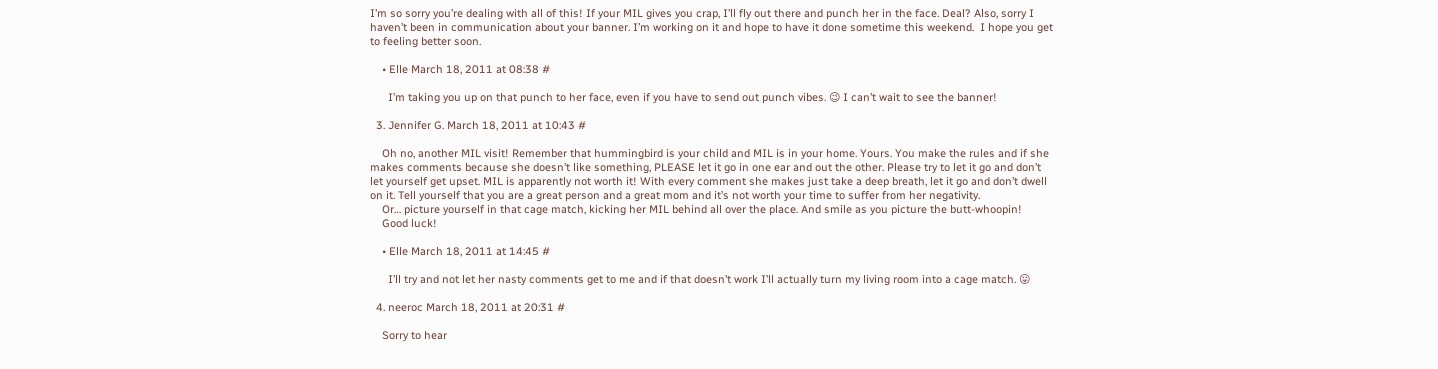I’m so sorry you’re dealing with all of this! If your MIL gives you crap, I’ll fly out there and punch her in the face. Deal? Also, sorry I haven’t been in communication about your banner. I’m working on it and hope to have it done sometime this weekend.  I hope you get to feeling better soon.

    • Elle March 18, 2011 at 08:38 #

      I’m taking you up on that punch to her face, even if you have to send out punch vibes. 😉 I can’t wait to see the banner!

  3. Jennifer G. March 18, 2011 at 10:43 #

    Oh no, another MIL visit! Remember that hummingbird is your child and MIL is in your home. Yours. You make the rules and if she makes comments because she doesn’t like something, PLEASE let it go in one ear and out the other. Please try to let it go and don’t let yourself get upset. MIL is apparently not worth it! With every comment she makes just take a deep breath, let it go and don’t dwell on it. Tell yourself that you are a great person and a great mom and it’s not worth your time to suffer from her negativity.
    Or… picture yourself in that cage match, kicking her MIL behind all over the place. And smile as you picture the butt-whoopin!
    Good luck!

    • Elle March 18, 2011 at 14:45 #

      I’ll try and not let her nasty comments get to me and if that doesn’t work I’ll actually turn my living room into a cage match. 😛

  4. neeroc March 18, 2011 at 20:31 #

    Sorry to hear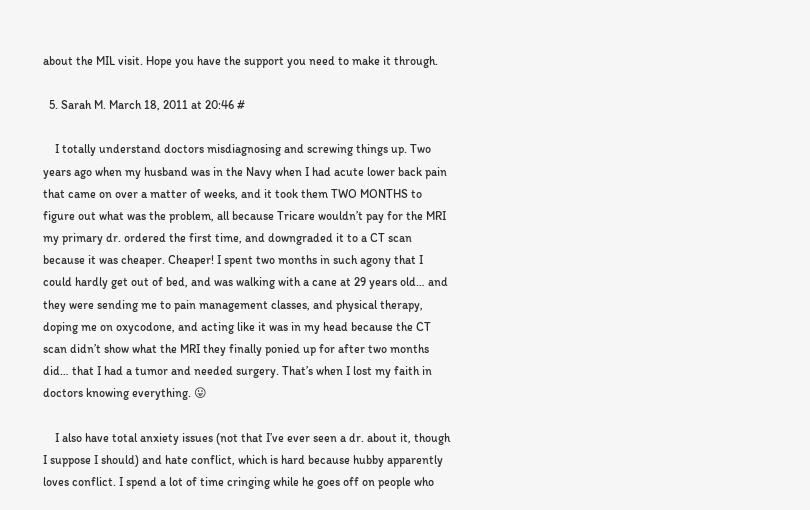about the MIL visit. Hope you have the support you need to make it through.

  5. Sarah M. March 18, 2011 at 20:46 #

    I totally understand doctors misdiagnosing and screwing things up. Two years ago when my husband was in the Navy when I had acute lower back pain that came on over a matter of weeks, and it took them TWO MONTHS to figure out what was the problem, all because Tricare wouldn’t pay for the MRI my primary dr. ordered the first time, and downgraded it to a CT scan because it was cheaper. Cheaper! I spent two months in such agony that I could hardly get out of bed, and was walking with a cane at 29 years old… and they were sending me to pain management classes, and physical therapy, doping me on oxycodone, and acting like it was in my head because the CT scan didn’t show what the MRI they finally ponied up for after two months did… that I had a tumor and needed surgery. That’s when I lost my faith in doctors knowing everything. 😛

    I also have total anxiety issues (not that I’ve ever seen a dr. about it, though I suppose I should) and hate conflict, which is hard because hubby apparently loves conflict. I spend a lot of time cringing while he goes off on people who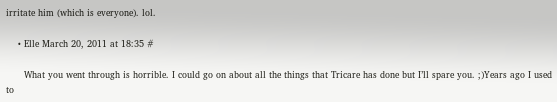irritate him (which is everyone). lol.

    • Elle March 20, 2011 at 18:35 #

      What you went through is horrible. I could go on about all the things that Tricare has done but I’ll spare you. ;)Years ago I used to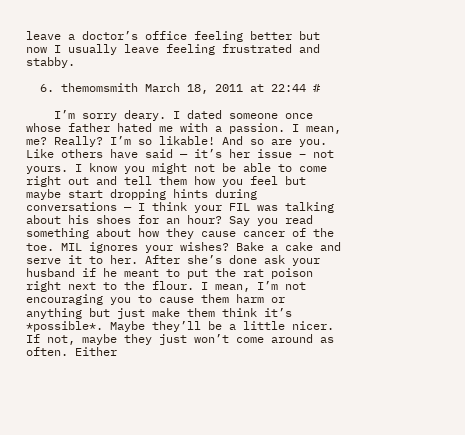leave a doctor’s office feeling better but now I usually leave feeling frustrated and stabby.

  6. themomsmith March 18, 2011 at 22:44 #

    I’m sorry deary. I dated someone once whose father hated me with a passion. I mean, me? Really? I’m so likable! And so are you. Like others have said — it’s her issue – not yours. I know you might not be able to come right out and tell them how you feel but maybe start dropping hints during conversations — I think your FIL was talking about his shoes for an hour? Say you read something about how they cause cancer of the toe. MIL ignores your wishes? Bake a cake and serve it to her. After she’s done ask your husband if he meant to put the rat poison right next to the flour. I mean, I’m not encouraging you to cause them harm or anything but just make them think it’s *possible*. Maybe they’ll be a little nicer. If not, maybe they just won’t come around as often. Either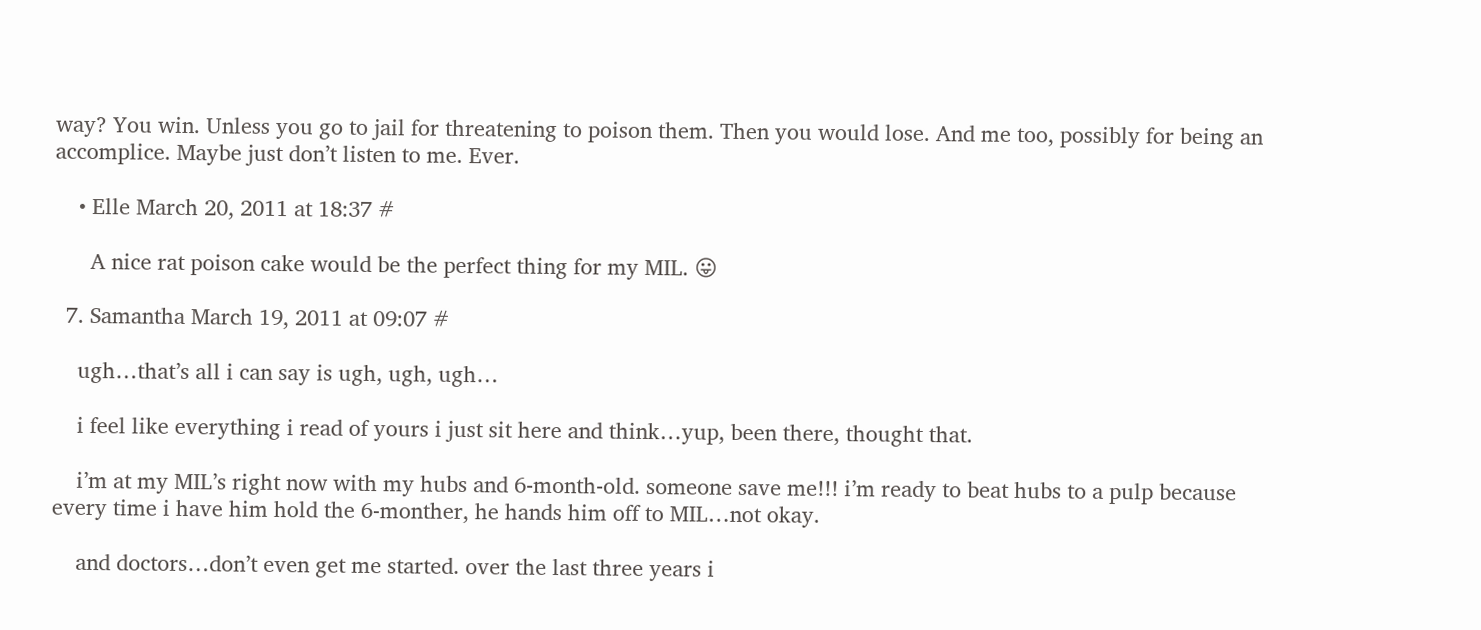way? You win. Unless you go to jail for threatening to poison them. Then you would lose. And me too, possibly for being an accomplice. Maybe just don’t listen to me. Ever.

    • Elle March 20, 2011 at 18:37 #

      A nice rat poison cake would be the perfect thing for my MIL. 😛

  7. Samantha March 19, 2011 at 09:07 #

    ugh…that’s all i can say is ugh, ugh, ugh…

    i feel like everything i read of yours i just sit here and think…yup, been there, thought that.

    i’m at my MIL’s right now with my hubs and 6-month-old. someone save me!!! i’m ready to beat hubs to a pulp because every time i have him hold the 6-monther, he hands him off to MIL…not okay.

    and doctors…don’t even get me started. over the last three years i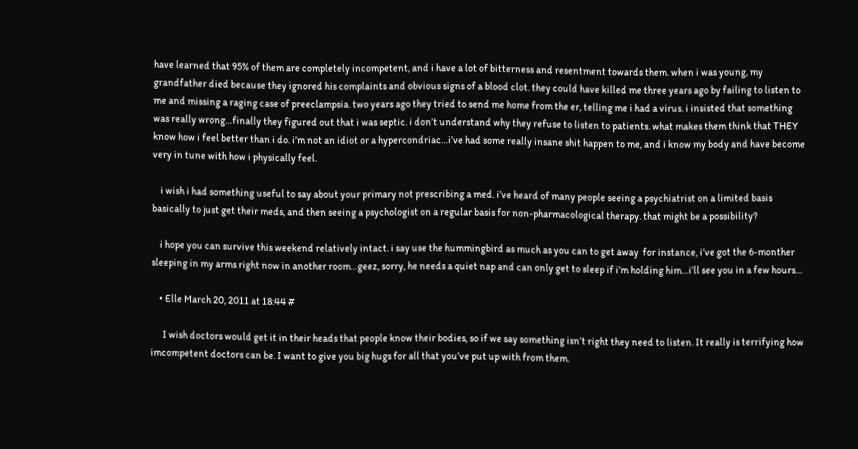have learned that 95% of them are completely incompetent, and i have a lot of bitterness and resentment towards them. when i was young, my grandfather died because they ignored his complaints and obvious signs of a blood clot. they could have killed me three years ago by failing to listen to me and missing a raging case of preeclampsia. two years ago they tried to send me home from the er, telling me i had a virus. i insisted that something was really wrong…finally they figured out that i was septic. i don’t understand why they refuse to listen to patients. what makes them think that THEY know how i feel better than i do. i’m not an idiot or a hypercondriac…i’ve had some really insane shit happen to me, and i know my body and have become very in tune with how i physically feel.

    i wish i had something useful to say about your primary not prescribing a med. i’ve heard of many people seeing a psychiatrist on a limited basis basically to just get their meds, and then seeing a psychologist on a regular basis for non-pharmacological therapy. that might be a possibility?

    i hope you can survive this weekend relatively intact. i say use the hummingbird as much as you can to get away  for instance, i’ve got the 6-monther sleeping in my arms right now in another room…geez, sorry, he needs a quiet nap and can only get to sleep if i’m holding him…i’ll see you in a few hours…

    • Elle March 20, 2011 at 18:44 #

      I wish doctors would get it in their heads that people know their bodies, so if we say something isn’t right they need to listen. It really is terrifying how imcompetent doctors can be. I want to give you big hugs for all that you’ve put up with from them.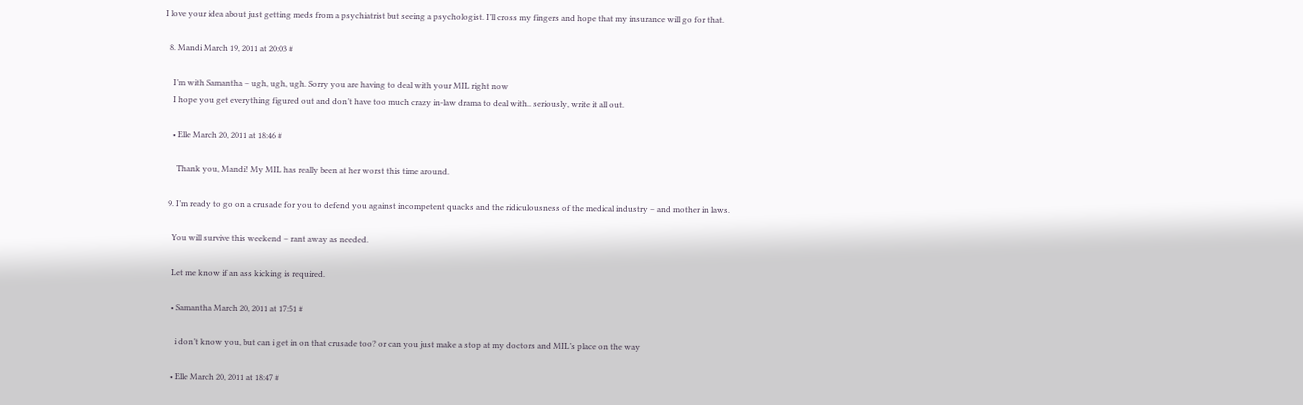I love your idea about just getting meds from a psychiatrist but seeing a psychologist. I’ll cross my fingers and hope that my insurance will go for that.

  8. Mandi March 19, 2011 at 20:03 #

    I’m with Samantha – ugh, ugh, ugh. Sorry you are having to deal with your MIL right now
    I hope you get everything figured out and don’t have too much crazy in-law drama to deal with.. seriously, write it all out.

    • Elle March 20, 2011 at 18:46 #

      Thank you, Mandi! My MIL has really been at her worst this time around.

  9. I’m ready to go on a crusade for you to defend you against incompetent quacks and the ridiculousness of the medical industry – and mother in laws.

    You will survive this weekend – rant away as needed.

    Let me know if an ass kicking is required.

    • Samantha March 20, 2011 at 17:51 #

      i don’t know you, but can i get in on that crusade too? or can you just make a stop at my doctors and MIL’s place on the way

    • Elle March 20, 2011 at 18:47 #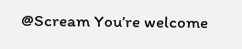@Scream You’re welcome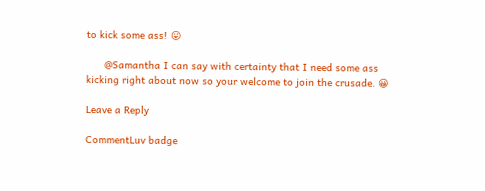to kick some ass! 😛

      @Samantha I can say with certainty that I need some ass kicking right about now so your welcome to join the crusade. 😀

Leave a Reply

CommentLuv badge